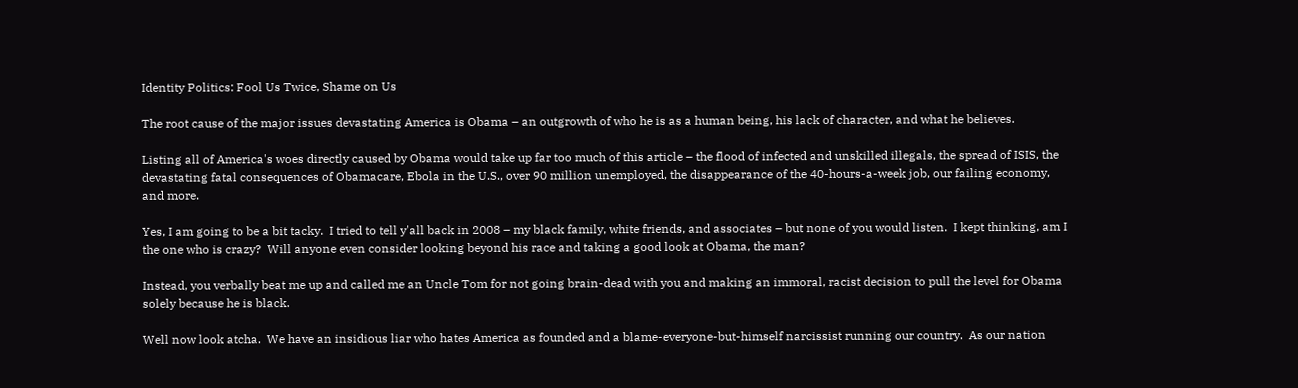Identity Politics: Fool Us Twice, Shame on Us

The root cause of the major issues devastating America is Obama – an outgrowth of who he is as a human being, his lack of character, and what he believes.

Listing all of America's woes directly caused by Obama would take up far too much of this article – the flood of infected and unskilled illegals, the spread of ISIS, the devastating fatal consequences of Obamacare, Ebola in the U.S., over 90 million unemployed, the disappearance of the 40-hours-a-week job, our failing economy, and more.

Yes, I am going to be a bit tacky.  I tried to tell y'all back in 2008 – my black family, white friends, and associates – but none of you would listen.  I kept thinking, am I the one who is crazy?  Will anyone even consider looking beyond his race and taking a good look at Obama, the man?

Instead, you verbally beat me up and called me an Uncle Tom for not going brain-dead with you and making an immoral, racist decision to pull the level for Obama solely because he is black.

Well now look atcha.  We have an insidious liar who hates America as founded and a blame-everyone-but-himself narcissist running our country.  As our nation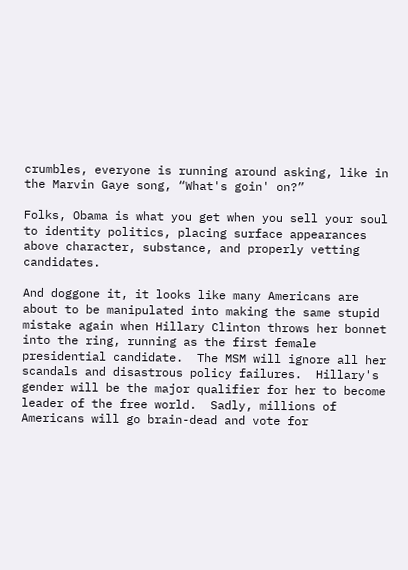crumbles, everyone is running around asking, like in the Marvin Gaye song, “What's goin' on?”

Folks, Obama is what you get when you sell your soul to identity politics, placing surface appearances above character, substance, and properly vetting candidates.

And doggone it, it looks like many Americans are about to be manipulated into making the same stupid mistake again when Hillary Clinton throws her bonnet into the ring, running as the first female presidential candidate.  The MSM will ignore all her scandals and disastrous policy failures.  Hillary's gender will be the major qualifier for her to become leader of the free world.  Sadly, millions of Americans will go brain-dead and vote for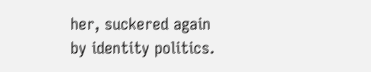her, suckered again by identity politics.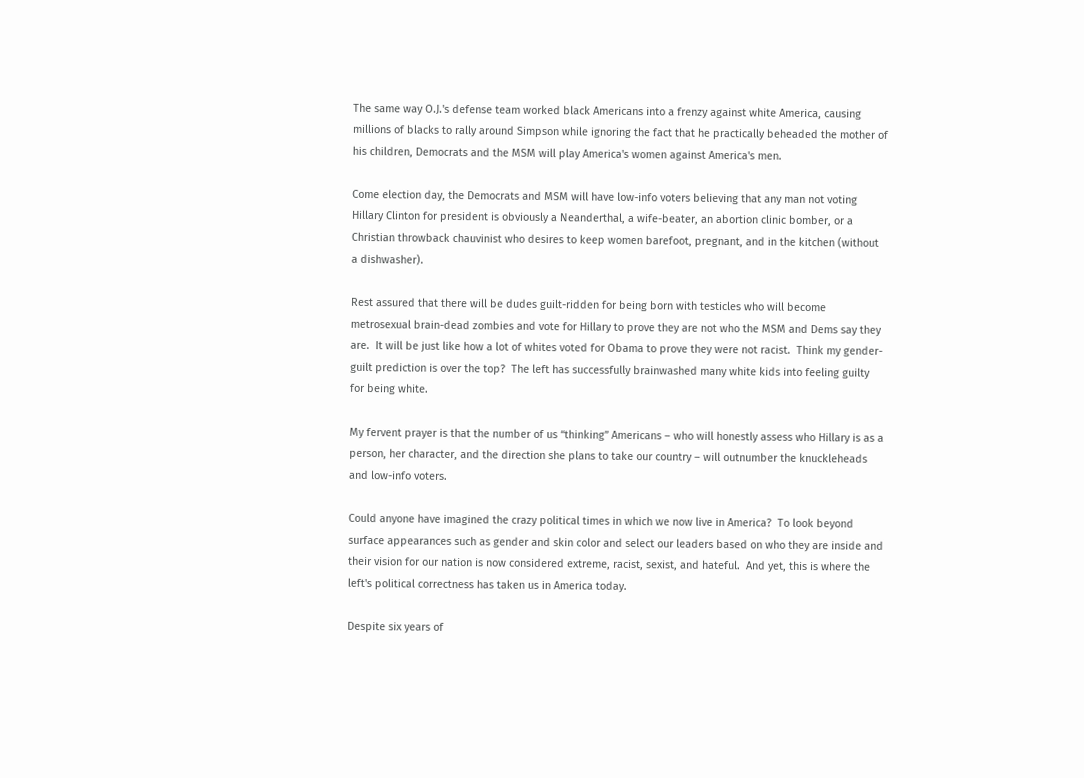The same way O.J.'s defense team worked black Americans into a frenzy against white America, causing millions of blacks to rally around Simpson while ignoring the fact that he practically beheaded the mother of his children, Democrats and the MSM will play America's women against America's men.

Come election day, the Democrats and MSM will have low-info voters believing that any man not voting Hillary Clinton for president is obviously a Neanderthal, a wife-beater, an abortion clinic bomber, or a Christian throwback chauvinist who desires to keep women barefoot, pregnant, and in the kitchen (without a dishwasher).

Rest assured that there will be dudes guilt-ridden for being born with testicles who will become metrosexual brain-dead zombies and vote for Hillary to prove they are not who the MSM and Dems say they are.  It will be just like how a lot of whites voted for Obama to prove they were not racist.  Think my gender-guilt prediction is over the top?  The left has successfully brainwashed many white kids into feeling guilty for being white.

My fervent prayer is that the number of us “thinking” Americans – who will honestly assess who Hillary is as a person, her character, and the direction she plans to take our country – will outnumber the knuckleheads and low-info voters.

Could anyone have imagined the crazy political times in which we now live in America?  To look beyond surface appearances such as gender and skin color and select our leaders based on who they are inside and their vision for our nation is now considered extreme, racist, sexist, and hateful.  And yet, this is where the left's political correctness has taken us in America today.

Despite six years of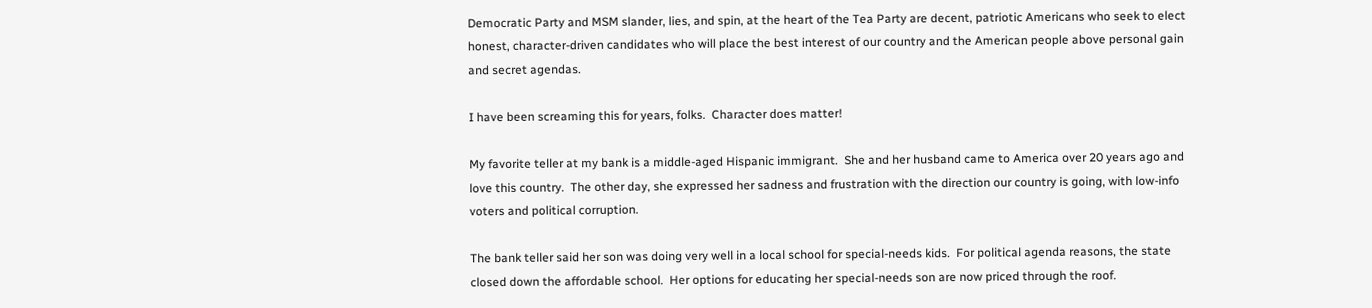Democratic Party and MSM slander, lies, and spin, at the heart of the Tea Party are decent, patriotic Americans who seek to elect honest, character-driven candidates who will place the best interest of our country and the American people above personal gain and secret agendas.

I have been screaming this for years, folks.  Character does matter!

My favorite teller at my bank is a middle-aged Hispanic immigrant.  She and her husband came to America over 20 years ago and love this country.  The other day, she expressed her sadness and frustration with the direction our country is going, with low-info voters and political corruption.

The bank teller said her son was doing very well in a local school for special-needs kids.  For political agenda reasons, the state closed down the affordable school.  Her options for educating her special-needs son are now priced through the roof.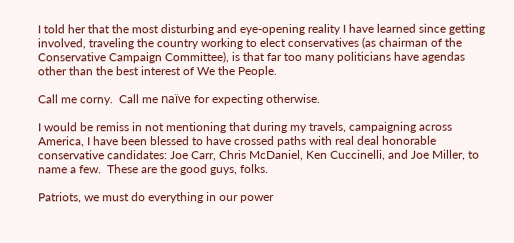I told her that the most disturbing and eye-opening reality I have learned since getting involved, traveling the country working to elect conservatives (as chairman of the Conservative Campaign Committee), is that far too many politicians have agendas other than the best interest of We the People.

Call me corny.  Call me naïve for expecting otherwise.

I would be remiss in not mentioning that during my travels, campaigning across America, I have been blessed to have crossed paths with real deal honorable conservative candidates: Joe Carr, Chris McDaniel, Ken Cuccinelli, and Joe Miller, to name a few.  These are the good guys, folks.

Patriots, we must do everything in our power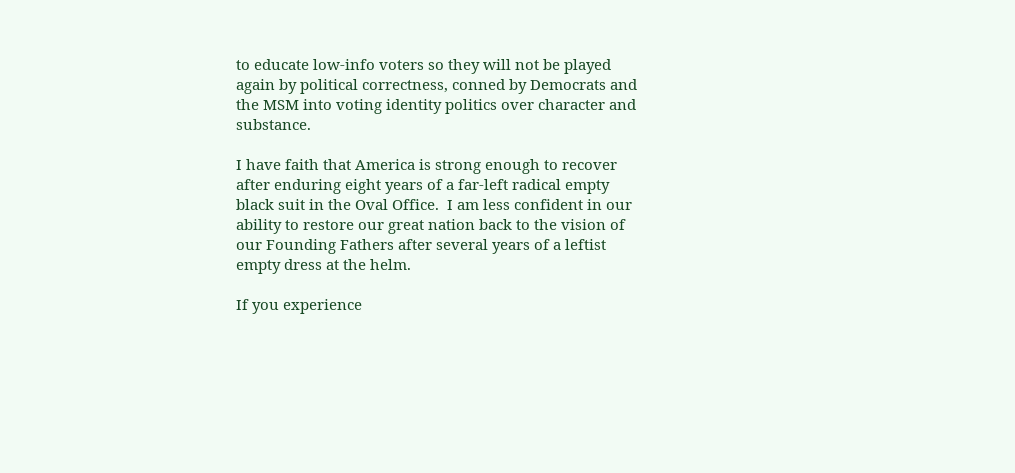to educate low-info voters so they will not be played again by political correctness, conned by Democrats and the MSM into voting identity politics over character and substance.

I have faith that America is strong enough to recover after enduring eight years of a far-left radical empty black suit in the Oval Office.  I am less confident in our ability to restore our great nation back to the vision of our Founding Fathers after several years of a leftist empty dress at the helm.

If you experience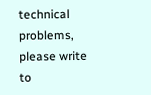technical problems, please write to